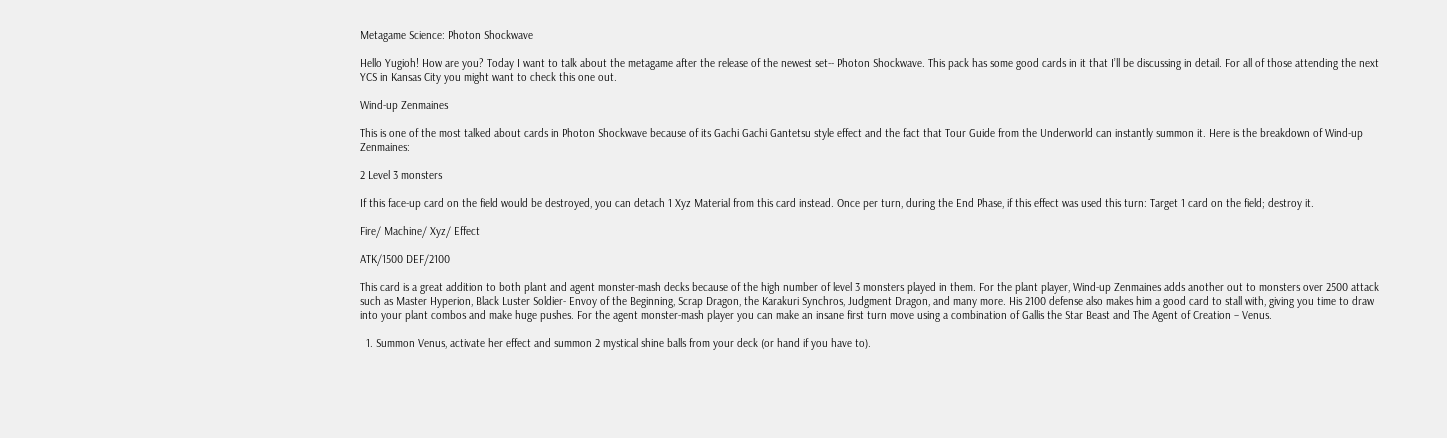Metagame Science: Photon Shockwave

Hello Yugioh! How are you? Today I want to talk about the metagame after the release of the newest set-- Photon Shockwave. This pack has some good cards in it that I’ll be discussing in detail. For all of those attending the next YCS in Kansas City you might want to check this one out.

Wind-up Zenmaines

This is one of the most talked about cards in Photon Shockwave because of its Gachi Gachi Gantetsu style effect and the fact that Tour Guide from the Underworld can instantly summon it. Here is the breakdown of Wind-up Zenmaines:

2 Level 3 monsters

If this face-up card on the field would be destroyed, you can detach 1 Xyz Material from this card instead. Once per turn, during the End Phase, if this effect was used this turn: Target 1 card on the field; destroy it.

Fire/ Machine/ Xyz/ Effect

ATK/1500 DEF/2100

This card is a great addition to both plant and agent monster-mash decks because of the high number of level 3 monsters played in them. For the plant player, Wind-up Zenmaines adds another out to monsters over 2500 attack such as Master Hyperion, Black Luster Soldier- Envoy of the Beginning, Scrap Dragon, the Karakuri Synchros, Judgment Dragon, and many more. His 2100 defense also makes him a good card to stall with, giving you time to draw into your plant combos and make huge pushes. For the agent monster-mash player you can make an insane first turn move using a combination of Gallis the Star Beast and The Agent of Creation – Venus.

  1. Summon Venus, activate her effect and summon 2 mystical shine balls from your deck (or hand if you have to).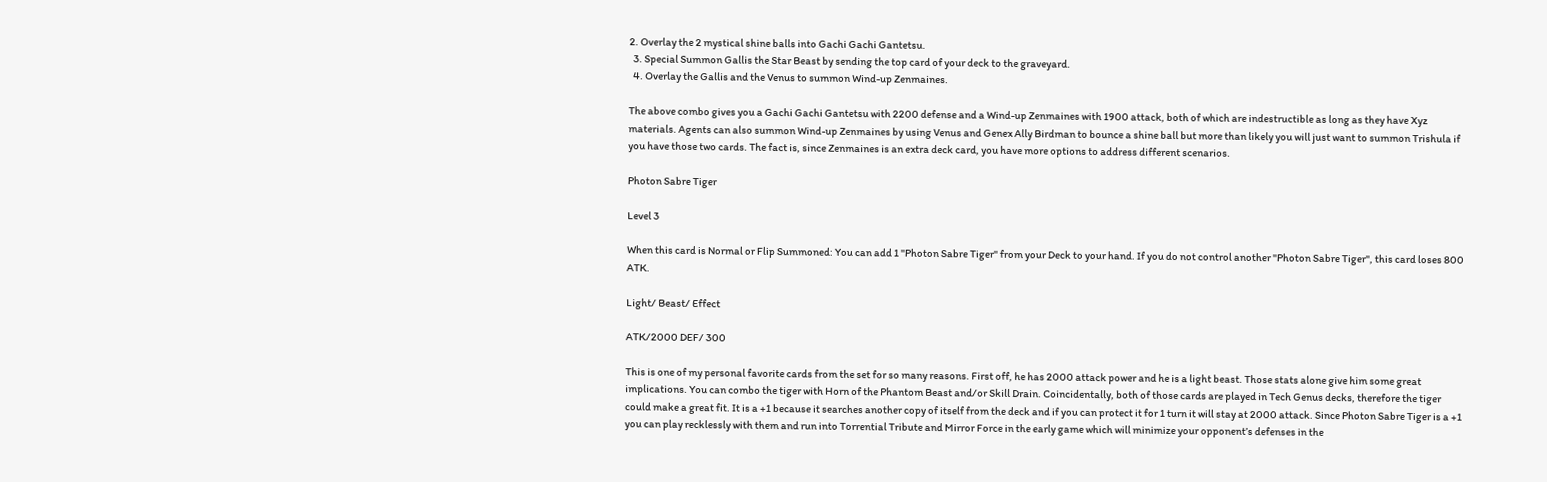2. Overlay the 2 mystical shine balls into Gachi Gachi Gantetsu.
  3. Special Summon Gallis the Star Beast by sending the top card of your deck to the graveyard.
  4. Overlay the Gallis and the Venus to summon Wind-up Zenmaines.

The above combo gives you a Gachi Gachi Gantetsu with 2200 defense and a Wind-up Zenmaines with 1900 attack, both of which are indestructible as long as they have Xyz materials. Agents can also summon Wind-up Zenmaines by using Venus and Genex Ally Birdman to bounce a shine ball but more than likely you will just want to summon Trishula if you have those two cards. The fact is, since Zenmaines is an extra deck card, you have more options to address different scenarios.

Photon Sabre Tiger

Level 3

When this card is Normal or Flip Summoned: You can add 1 "Photon Sabre Tiger" from your Deck to your hand. If you do not control another "Photon Sabre Tiger", this card loses 800 ATK.

Light/ Beast/ Effect

ATK/2000 DEF/ 300

This is one of my personal favorite cards from the set for so many reasons. First off, he has 2000 attack power and he is a light beast. Those stats alone give him some great implications. You can combo the tiger with Horn of the Phantom Beast and/or Skill Drain. Coincidentally, both of those cards are played in Tech Genus decks, therefore the tiger could make a great fit. It is a +1 because it searches another copy of itself from the deck and if you can protect it for 1 turn it will stay at 2000 attack. Since Photon Sabre Tiger is a +1 you can play recklessly with them and run into Torrential Tribute and Mirror Force in the early game which will minimize your opponent’s defenses in the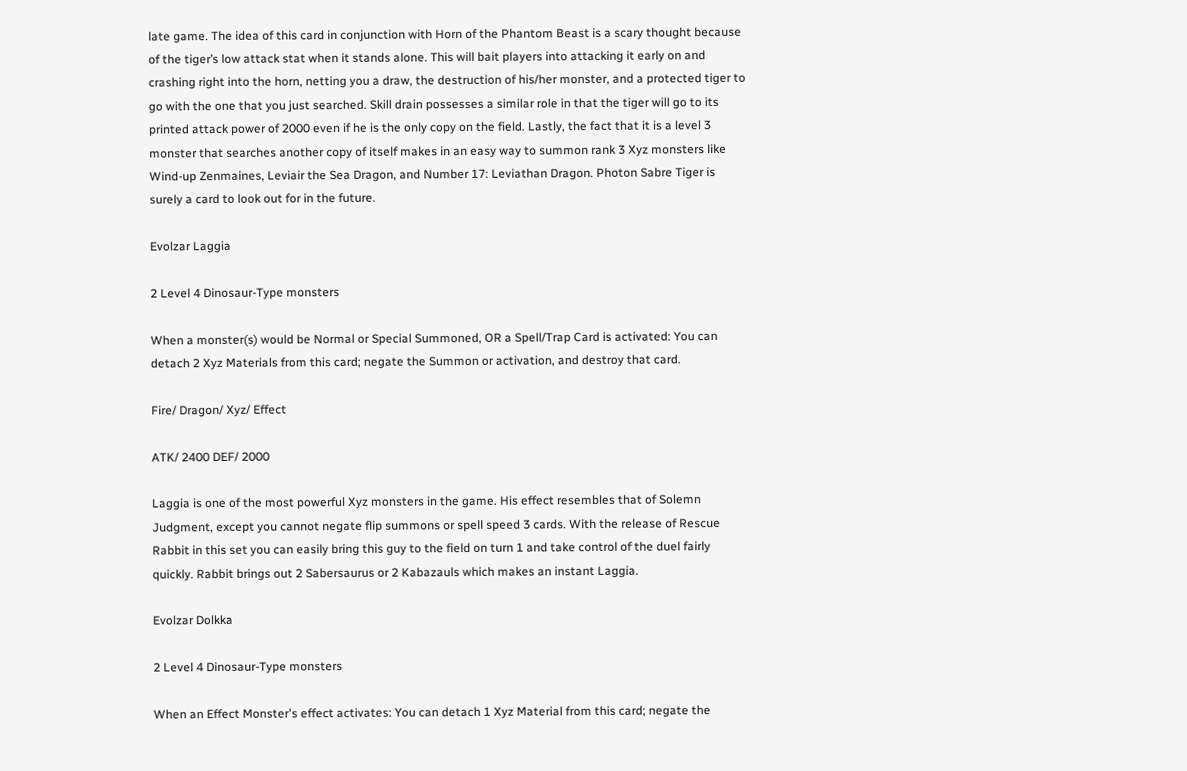late game. The idea of this card in conjunction with Horn of the Phantom Beast is a scary thought because of the tiger’s low attack stat when it stands alone. This will bait players into attacking it early on and crashing right into the horn, netting you a draw, the destruction of his/her monster, and a protected tiger to go with the one that you just searched. Skill drain possesses a similar role in that the tiger will go to its printed attack power of 2000 even if he is the only copy on the field. Lastly, the fact that it is a level 3 monster that searches another copy of itself makes in an easy way to summon rank 3 Xyz monsters like Wind-up Zenmaines, Leviair the Sea Dragon, and Number 17: Leviathan Dragon. Photon Sabre Tiger is surely a card to look out for in the future.

Evolzar Laggia

2 Level 4 Dinosaur-Type monsters

When a monster(s) would be Normal or Special Summoned, OR a Spell/Trap Card is activated: You can detach 2 Xyz Materials from this card; negate the Summon or activation, and destroy that card.

Fire/ Dragon/ Xyz/ Effect

ATK/ 2400 DEF/ 2000

Laggia is one of the most powerful Xyz monsters in the game. His effect resembles that of Solemn Judgment, except you cannot negate flip summons or spell speed 3 cards. With the release of Rescue Rabbit in this set you can easily bring this guy to the field on turn 1 and take control of the duel fairly quickly. Rabbit brings out 2 Sabersaurus or 2 Kabazauls which makes an instant Laggia.

Evolzar Dolkka

2 Level 4 Dinosaur-Type monsters

When an Effect Monster's effect activates: You can detach 1 Xyz Material from this card; negate the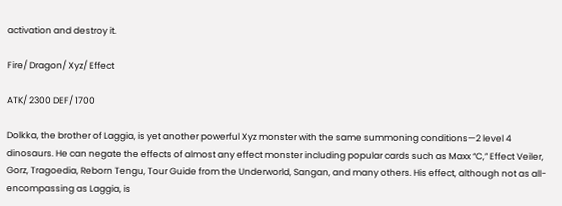activation and destroy it.

Fire/ Dragon/ Xyz/ Effect

ATK/ 2300 DEF/ 1700

Dolkka, the brother of Laggia, is yet another powerful Xyz monster with the same summoning conditions—2 level 4 dinosaurs. He can negate the effects of almost any effect monster including popular cards such as Maxx “C,” Effect Veiler, Gorz, Tragoedia, Reborn Tengu, Tour Guide from the Underworld, Sangan, and many others. His effect, although not as all-encompassing as Laggia, is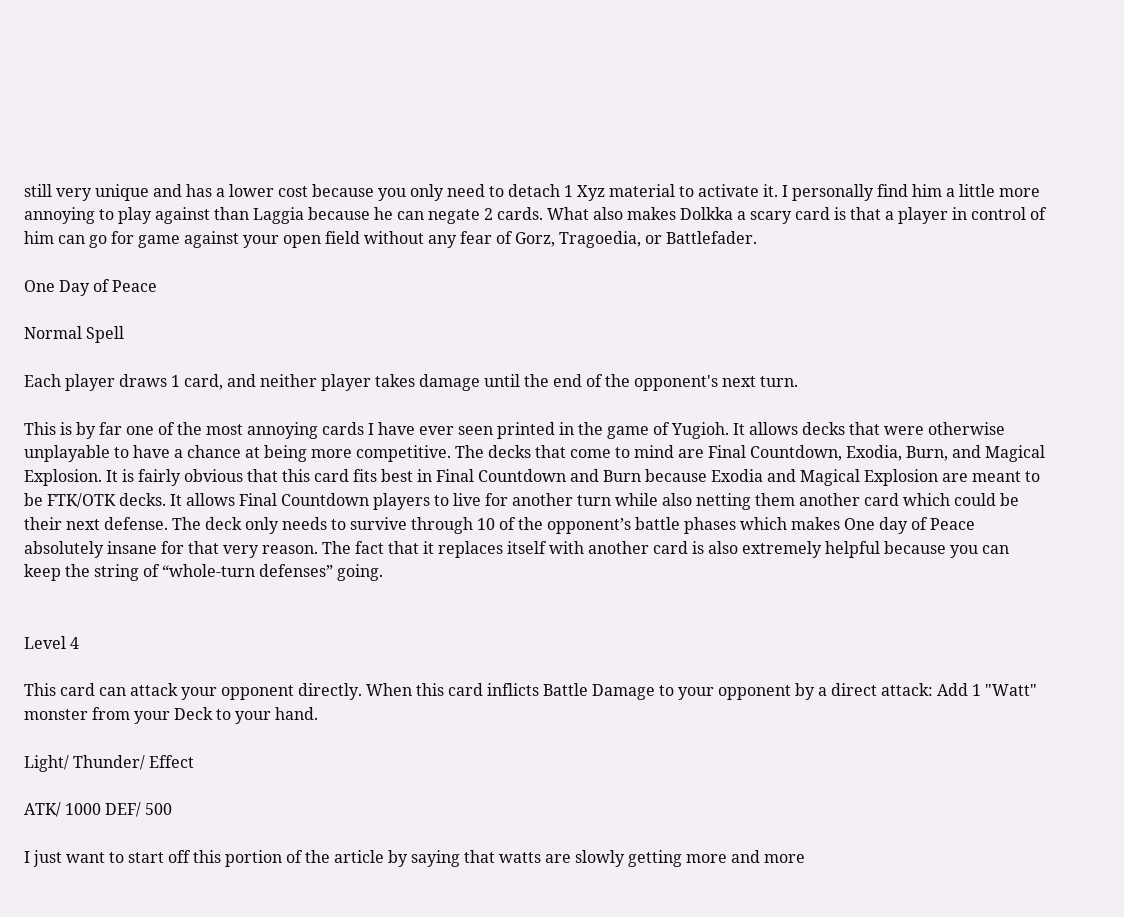still very unique and has a lower cost because you only need to detach 1 Xyz material to activate it. I personally find him a little more annoying to play against than Laggia because he can negate 2 cards. What also makes Dolkka a scary card is that a player in control of him can go for game against your open field without any fear of Gorz, Tragoedia, or Battlefader.

One Day of Peace

Normal Spell

Each player draws 1 card, and neither player takes damage until the end of the opponent's next turn.

This is by far one of the most annoying cards I have ever seen printed in the game of Yugioh. It allows decks that were otherwise unplayable to have a chance at being more competitive. The decks that come to mind are Final Countdown, Exodia, Burn, and Magical Explosion. It is fairly obvious that this card fits best in Final Countdown and Burn because Exodia and Magical Explosion are meant to be FTK/OTK decks. It allows Final Countdown players to live for another turn while also netting them another card which could be their next defense. The deck only needs to survive through 10 of the opponent’s battle phases which makes One day of Peace absolutely insane for that very reason. The fact that it replaces itself with another card is also extremely helpful because you can keep the string of “whole-turn defenses” going.


Level 4

This card can attack your opponent directly. When this card inflicts Battle Damage to your opponent by a direct attack: Add 1 "Watt" monster from your Deck to your hand.

Light/ Thunder/ Effect

ATK/ 1000 DEF/ 500

I just want to start off this portion of the article by saying that watts are slowly getting more and more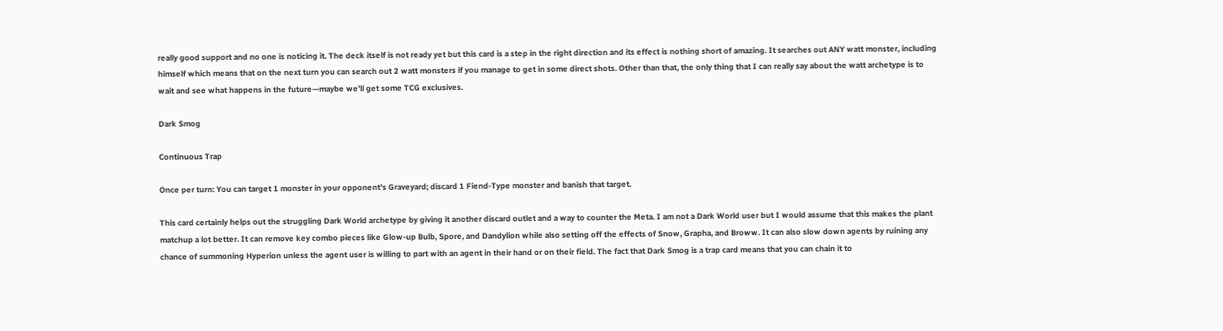really good support and no one is noticing it. The deck itself is not ready yet but this card is a step in the right direction and its effect is nothing short of amazing. It searches out ANY watt monster, including himself which means that on the next turn you can search out 2 watt monsters if you manage to get in some direct shots. Other than that, the only thing that I can really say about the watt archetype is to wait and see what happens in the future—maybe we’ll get some TCG exclusives.

Dark Smog

Continuous Trap

Once per turn: You can target 1 monster in your opponent's Graveyard; discard 1 Fiend-Type monster and banish that target.

This card certainly helps out the struggling Dark World archetype by giving it another discard outlet and a way to counter the Meta. I am not a Dark World user but I would assume that this makes the plant matchup a lot better. It can remove key combo pieces like Glow-up Bulb, Spore, and Dandylion while also setting off the effects of Snow, Grapha, and Broww. It can also slow down agents by ruining any chance of summoning Hyperion unless the agent user is willing to part with an agent in their hand or on their field. The fact that Dark Smog is a trap card means that you can chain it to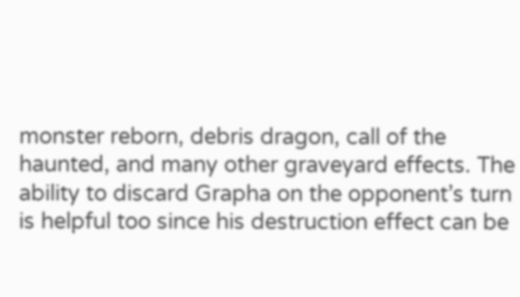monster reborn, debris dragon, call of the haunted, and many other graveyard effects. The ability to discard Grapha on the opponent’s turn is helpful too since his destruction effect can be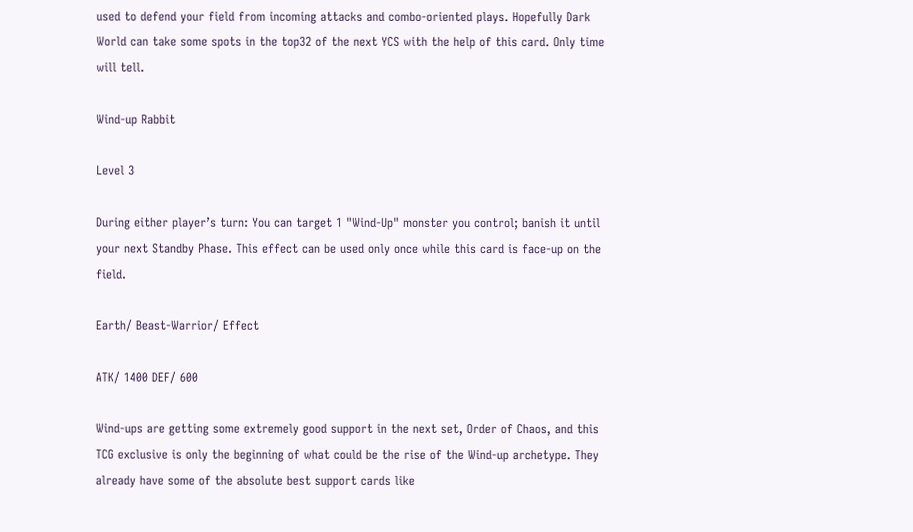used to defend your field from incoming attacks and combo-oriented plays. Hopefully Dark World can take some spots in the top32 of the next YCS with the help of this card. Only time will tell.

Wind-up Rabbit

Level 3

During either player’s turn: You can target 1 "Wind-Up" monster you control; banish it until your next Standby Phase. This effect can be used only once while this card is face-up on the field.

Earth/ Beast-Warrior/ Effect

ATK/ 1400 DEF/ 600

Wind-ups are getting some extremely good support in the next set, Order of Chaos, and this TCG exclusive is only the beginning of what could be the rise of the Wind-up archetype. They already have some of the absolute best support cards like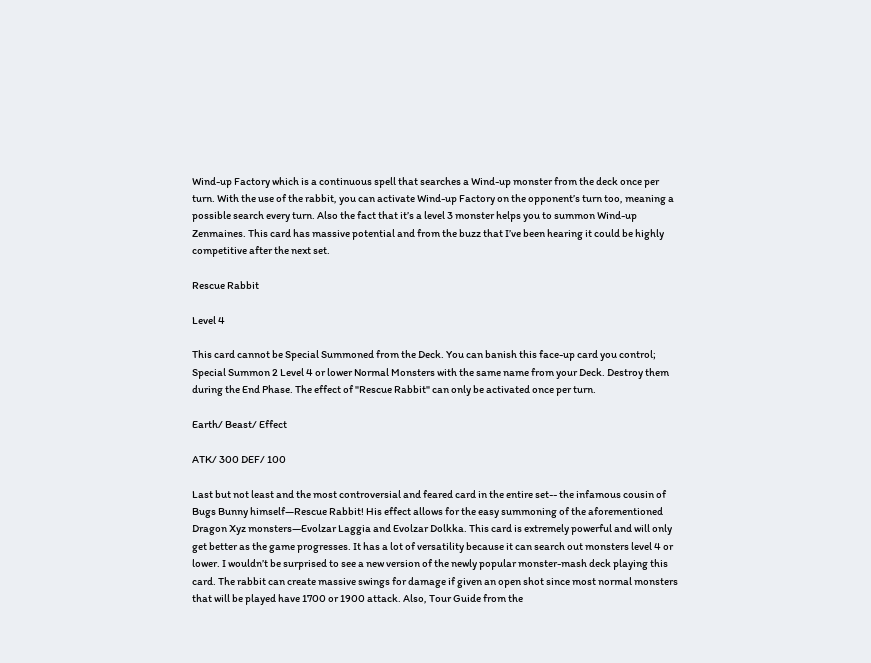Wind-up Factory which is a continuous spell that searches a Wind-up monster from the deck once per turn. With the use of the rabbit, you can activate Wind-up Factory on the opponent’s turn too, meaning a possible search every turn. Also the fact that it’s a level 3 monster helps you to summon Wind-up Zenmaines. This card has massive potential and from the buzz that I’ve been hearing it could be highly competitive after the next set.

Rescue Rabbit

Level 4

This card cannot be Special Summoned from the Deck. You can banish this face-up card you control; Special Summon 2 Level 4 or lower Normal Monsters with the same name from your Deck. Destroy them during the End Phase. The effect of "Rescue Rabbit" can only be activated once per turn.

Earth/ Beast/ Effect

ATK/ 300 DEF/ 100

Last but not least and the most controversial and feared card in the entire set-- the infamous cousin of Bugs Bunny himself—Rescue Rabbit! His effect allows for the easy summoning of the aforementioned Dragon Xyz monsters—Evolzar Laggia and Evolzar Dolkka. This card is extremely powerful and will only get better as the game progresses. It has a lot of versatility because it can search out monsters level 4 or lower. I wouldn’t be surprised to see a new version of the newly popular monster-mash deck playing this card. The rabbit can create massive swings for damage if given an open shot since most normal monsters that will be played have 1700 or 1900 attack. Also, Tour Guide from the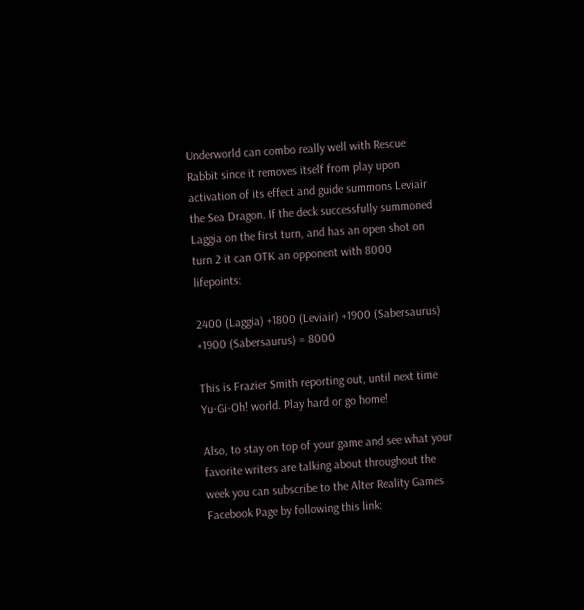Underworld can combo really well with Rescue Rabbit since it removes itself from play upon activation of its effect and guide summons Leviair the Sea Dragon. If the deck successfully summoned Laggia on the first turn, and has an open shot on turn 2 it can OTK an opponent with 8000 lifepoints:

2400 (Laggia) +1800 (Leviair) +1900 (Sabersaurus) +1900 (Sabersaurus) = 8000

This is Frazier Smith reporting out, until next time Yu-Gi-Oh! world. Play hard or go home!

Also, to stay on top of your game and see what your favorite writers are talking about throughout the week you can subscribe to the Alter Reality Games Facebook Page by following this link: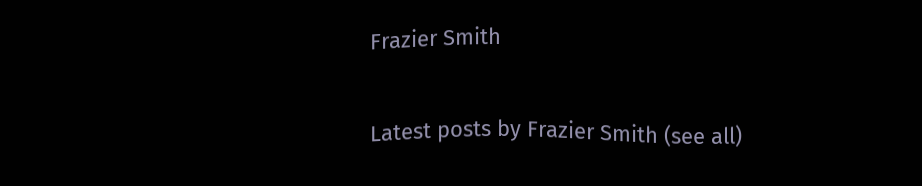Frazier Smith

Latest posts by Frazier Smith (see all)